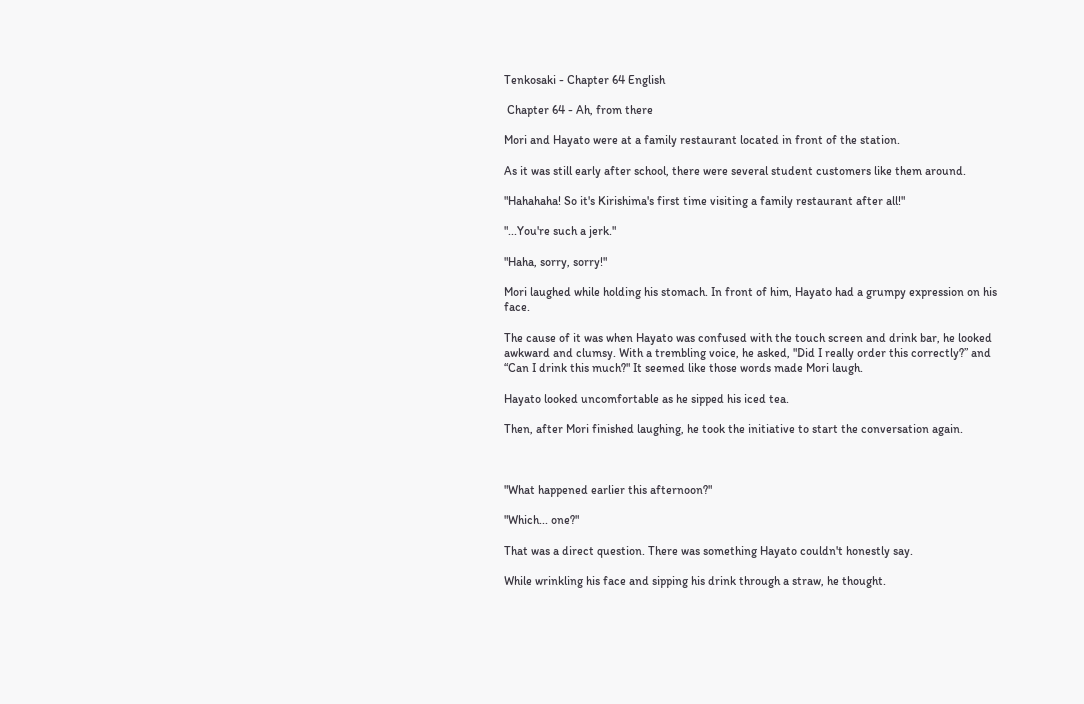Tenkosaki - Chapter 64 English

 Chapter 64 - Ah, from there

Mori and Hayato were at a family restaurant located in front of the station.

As it was still early after school, there were several student customers like them around.

"Hahahaha! So it's Kirishima's first time visiting a family restaurant after all!"

"...You're such a jerk."

"Haha, sorry, sorry!"

Mori laughed while holding his stomach. In front of him, Hayato had a grumpy expression on his face.

The cause of it was when Hayato was confused with the touch screen and drink bar, he looked awkward and clumsy. With a trembling voice, he asked, "Did I really order this correctly?” and “Can I drink this much?" It seemed like those words made Mori laugh.

Hayato looked uncomfortable as he sipped his iced tea.

Then, after Mori finished laughing, he took the initiative to start the conversation again.



"What happened earlier this afternoon?"

"Which... one?"

That was a direct question. There was something Hayato couldn't honestly say.

While wrinkling his face and sipping his drink through a straw, he thought.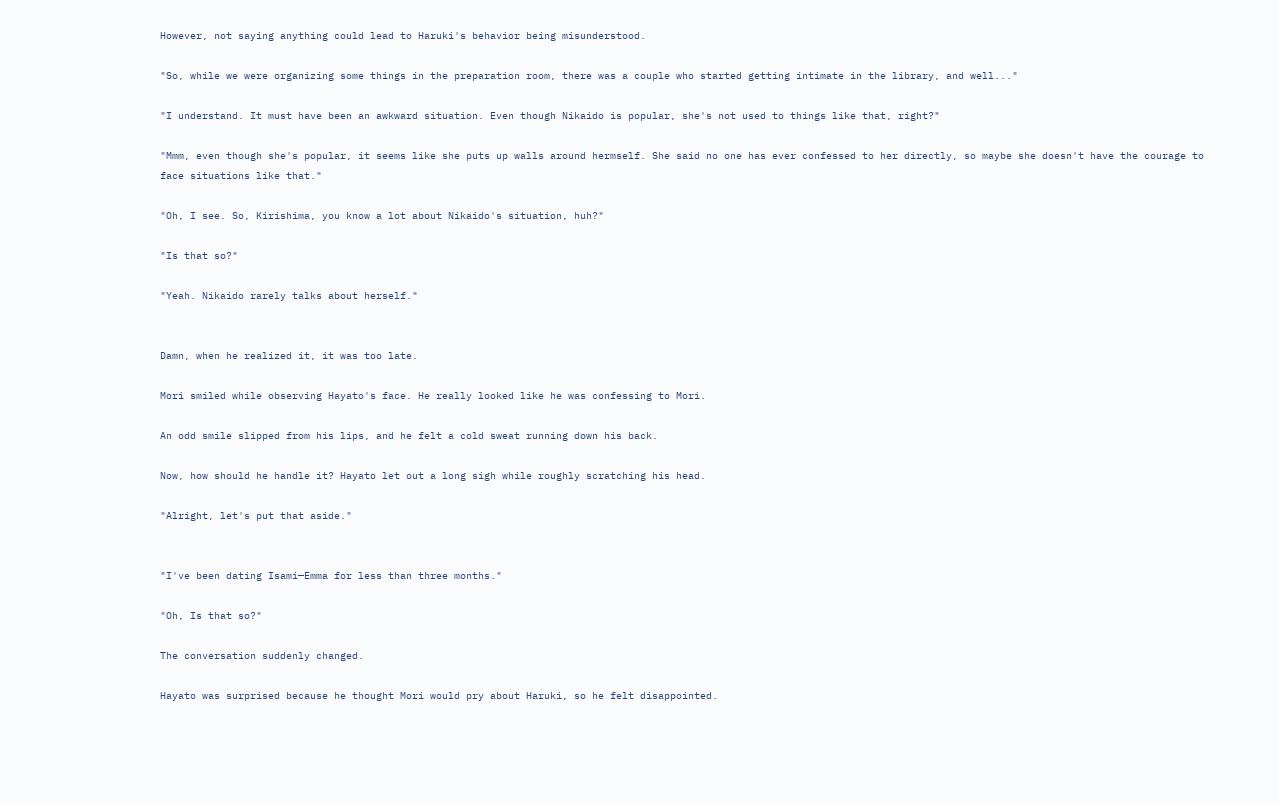However, not saying anything could lead to Haruki's behavior being misunderstood.

"So, while we were organizing some things in the preparation room, there was a couple who started getting intimate in the library, and well..."

"I understand. It must have been an awkward situation. Even though Nikaido is popular, she's not used to things like that, right?"

"Mmm, even though she's popular, it seems like she puts up walls around hermself. She said no one has ever confessed to her directly, so maybe she doesn't have the courage to face situations like that."

"Oh, I see. So, Kirishima, you know a lot about Nikaido's situation, huh?"

"Is that so?"

"Yeah. Nikaido rarely talks about herself."


Damn, when he realized it, it was too late.

Mori smiled while observing Hayato's face. He really looked like he was confessing to Mori.

An odd smile slipped from his lips, and he felt a cold sweat running down his back.

Now, how should he handle it? Hayato let out a long sigh while roughly scratching his head.

"Alright, let's put that aside."


"I've been dating Isami—Emma for less than three months."

"Oh, Is that so?"

The conversation suddenly changed.

Hayato was surprised because he thought Mori would pry about Haruki, so he felt disappointed.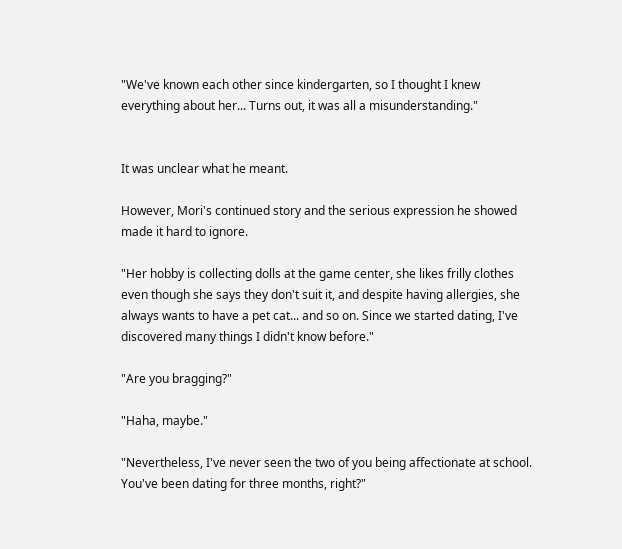"We've known each other since kindergarten, so I thought I knew everything about her... Turns out, it was all a misunderstanding."


It was unclear what he meant.

However, Mori's continued story and the serious expression he showed made it hard to ignore.

"Her hobby is collecting dolls at the game center, she likes frilly clothes even though she says they don't suit it, and despite having allergies, she always wants to have a pet cat... and so on. Since we started dating, I've discovered many things I didn't know before."

"Are you bragging?"

"Haha, maybe."

"Nevertheless, I've never seen the two of you being affectionate at school. You've been dating for three months, right?"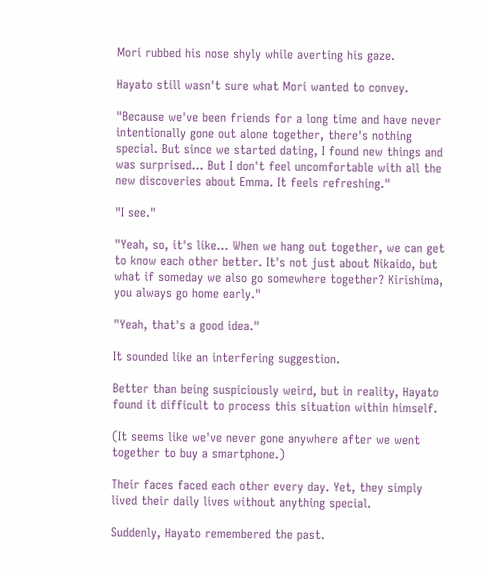Mori rubbed his nose shyly while averting his gaze.

Hayato still wasn't sure what Mori wanted to convey.

"Because we've been friends for a long time and have never intentionally gone out alone together, there's nothing special. But since we started dating, I found new things and was surprised... But I don't feel uncomfortable with all the new discoveries about Emma. It feels refreshing."

"I see."

"Yeah, so, it's like... When we hang out together, we can get to know each other better. It's not just about Nikaido, but what if someday we also go somewhere together? Kirishima, you always go home early."

"Yeah, that's a good idea."

It sounded like an interfering suggestion.

Better than being suspiciously weird, but in reality, Hayato found it difficult to process this situation within himself.

(It seems like we've never gone anywhere after we went together to buy a smartphone.)

Their faces faced each other every day. Yet, they simply lived their daily lives without anything special.

Suddenly, Hayato remembered the past.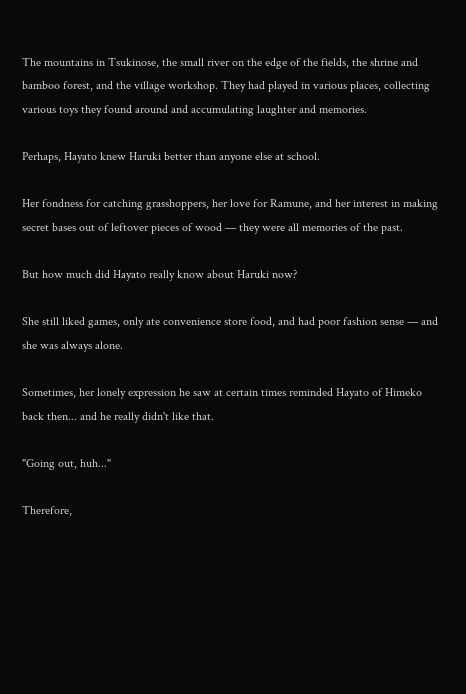The mountains in Tsukinose, the small river on the edge of the fields, the shrine and bamboo forest, and the village workshop. They had played in various places, collecting various toys they found around and accumulating laughter and memories.

Perhaps, Hayato knew Haruki better than anyone else at school.

Her fondness for catching grasshoppers, her love for Ramune, and her interest in making secret bases out of leftover pieces of wood — they were all memories of the past.

But how much did Hayato really know about Haruki now?

She still liked games, only ate convenience store food, and had poor fashion sense — and she was always alone.

Sometimes, her lonely expression he saw at certain times reminded Hayato of Himeko back then... and he really didn't like that.

"Going out, huh..."

Therefore,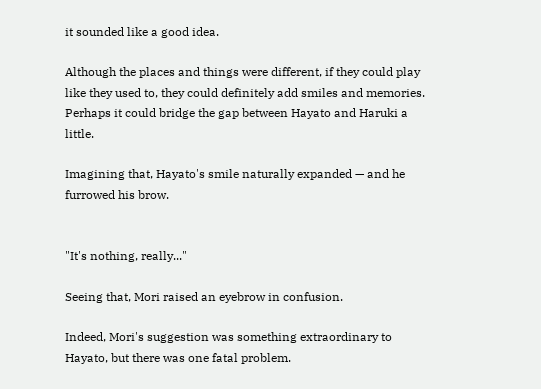it sounded like a good idea.

Although the places and things were different, if they could play like they used to, they could definitely add smiles and memories. Perhaps it could bridge the gap between Hayato and Haruki a little.

Imagining that, Hayato's smile naturally expanded — and he furrowed his brow.


"It's nothing, really..."

Seeing that, Mori raised an eyebrow in confusion.

Indeed, Mori's suggestion was something extraordinary to Hayato, but there was one fatal problem.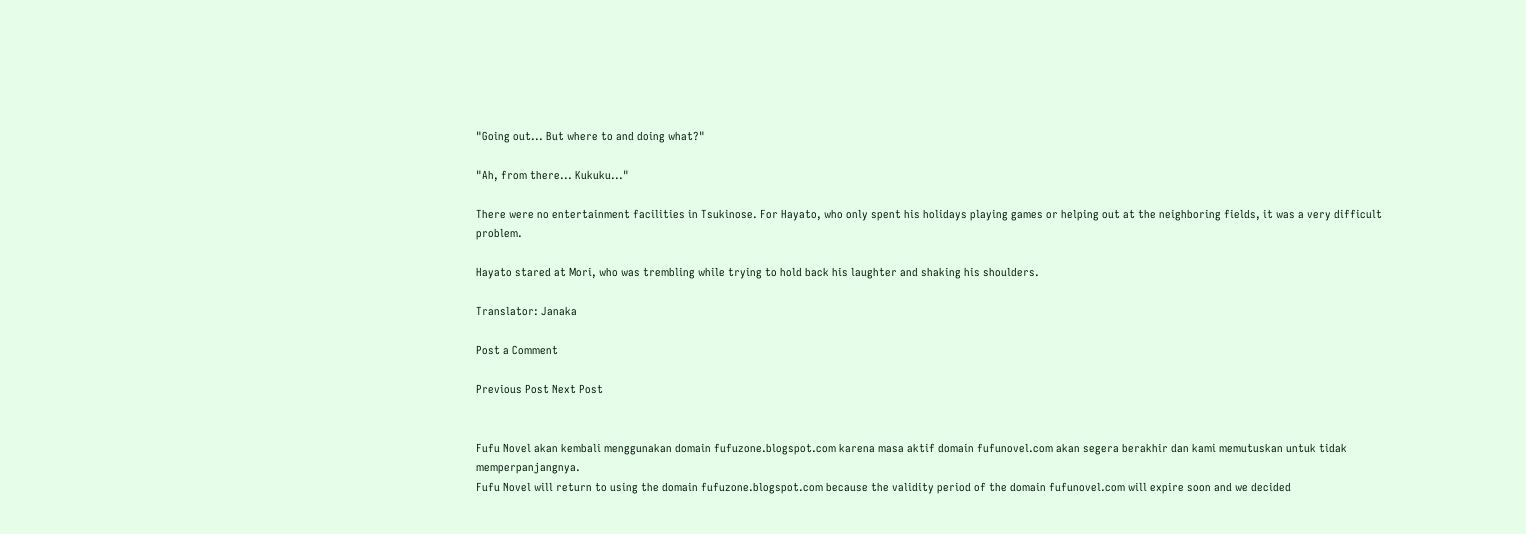"Going out... But where to and doing what?"

"Ah, from there... Kukuku..."

There were no entertainment facilities in Tsukinose. For Hayato, who only spent his holidays playing games or helping out at the neighboring fields, it was a very difficult problem.

Hayato stared at Mori, who was trembling while trying to hold back his laughter and shaking his shoulders.

Translator: Janaka

Post a Comment

Previous Post Next Post


Fufu Novel akan kembali menggunakan domain fufuzone.blogspot.com karena masa aktif domain fufunovel.com akan segera berakhir dan kami memutuskan untuk tidak memperpanjangnya.
Fufu Novel will return to using the domain fufuzone.blogspot.com because the validity period of the domain fufunovel.com will expire soon and we decided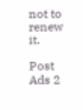not to renew it.

Post Ads 2